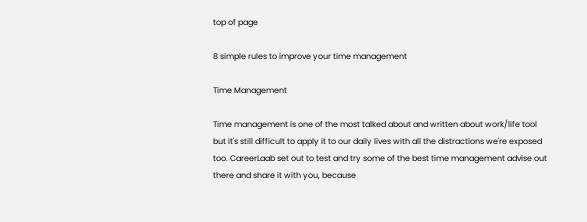top of page

8 simple rules to improve your time management

Time Management

Time management is one of the most talked about and written about work/life tool but it's still difficult to apply it to our daily lives with all the distractions we're exposed too. CareerLaab set out to test and try some of the best time management advise out there and share it with you, because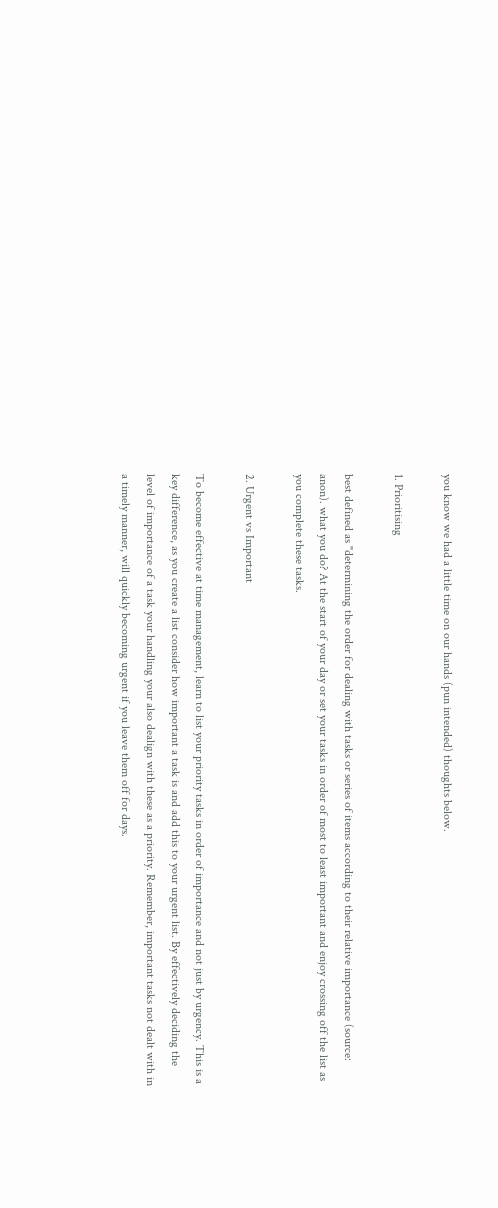you know we had a little time on our hands (pun intended) thoughts below.

1. Prioritising

best defined as "determining the order for dealing with tasks or series of items according to their relative importance (source: anon). what you do? At the start of your day or set your tasks in order of most to least important and enjoy crossing off the list as you complete these tasks.

2. Urgent vs Important

To become effective at time management, learn to list your priority tasks in order of importance and not just by urgency. This is a key difference, as you create a list consider how important a task is and add this to your urgent list. By effectively deciding the level of importance of a task your handling your also dealign with these as a priority. Remember, important tasks not dealt with in a timely manner, will quickly becoming urgent if you leave them off for days.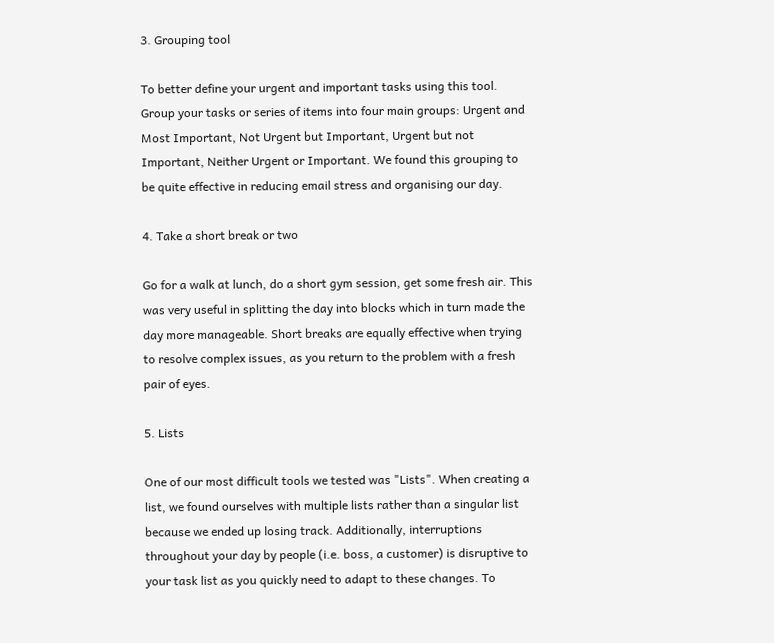3. Grouping tool

To better define your urgent and important tasks using this tool. Group your tasks or series of items into four main groups: Urgent and Most Important, Not Urgent but Important, Urgent but not Important, Neither Urgent or Important. We found this grouping to be quite effective in reducing email stress and organising our day.

4. Take a short break or two

Go for a walk at lunch, do a short gym session, get some fresh air. This was very useful in splitting the day into blocks which in turn made the day more manageable. Short breaks are equally effective when trying to resolve complex issues, as you return to the problem with a fresh pair of eyes.

5. Lists

One of our most difficult tools we tested was "Lists". When creating a list, we found ourselves with multiple lists rather than a singular list because we ended up losing track. Additionally, interruptions throughout your day by people (i.e. boss, a customer) is disruptive to your task list as you quickly need to adapt to these changes. To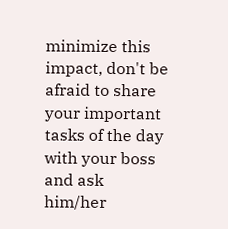minimize this impact, don't be afraid to share your important tasks of the day with your boss and ask him/her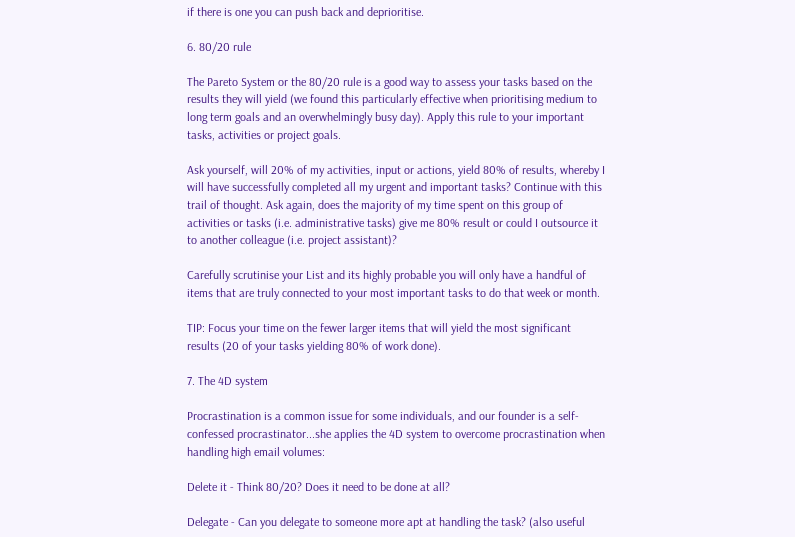if there is one you can push back and deprioritise.

6. 80/20 rule

The Pareto System or the 80/20 rule is a good way to assess your tasks based on the results they will yield (we found this particularly effective when prioritising medium to long term goals and an overwhelmingly busy day). Apply this rule to your important tasks, activities or project goals.

Ask yourself, will 20% of my activities, input or actions, yield 80% of results, whereby I will have successfully completed all my urgent and important tasks? Continue with this trail of thought. Ask again, does the majority of my time spent on this group of activities or tasks (i.e. administrative tasks) give me 80% result or could I outsource it to another colleague (i.e. project assistant)?

Carefully scrutinise your List and its highly probable you will only have a handful of items that are truly connected to your most important tasks to do that week or month.

TIP: Focus your time on the fewer larger items that will yield the most significant results (20 of your tasks yielding 80% of work done).

7. The 4D system

Procrastination is a common issue for some individuals, and our founder is a self-confessed procrastinator...she applies the 4D system to overcome procrastination when handling high email volumes:

Delete it - Think 80/20? Does it need to be done at all?

Delegate - Can you delegate to someone more apt at handling the task? (also useful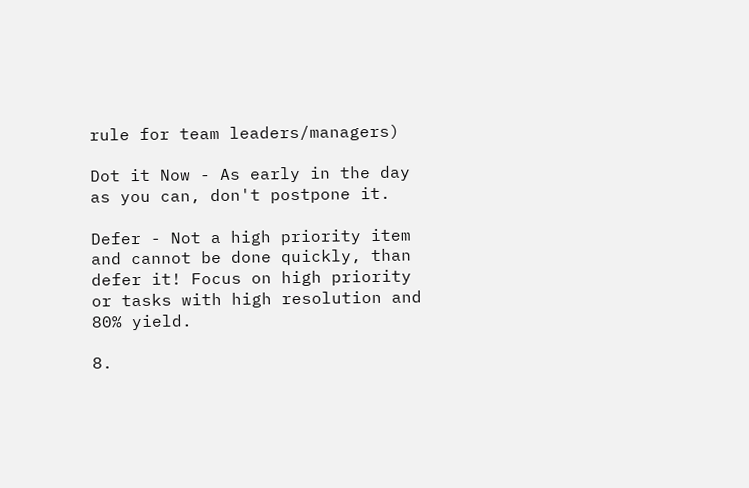rule for team leaders/managers)

Dot it Now - As early in the day as you can, don't postpone it.

Defer - Not a high priority item and cannot be done quickly, than defer it! Focus on high priority or tasks with high resolution and 80% yield.

8.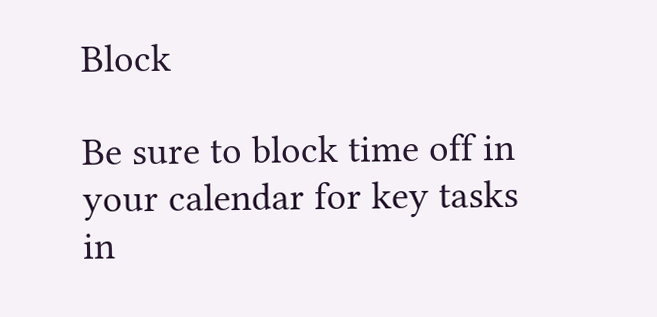Block

Be sure to block time off in your calendar for key tasks in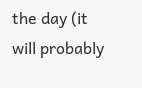the day (it will probably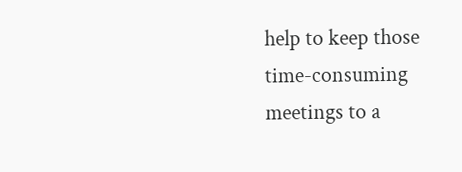help to keep those time-consuming meetings to a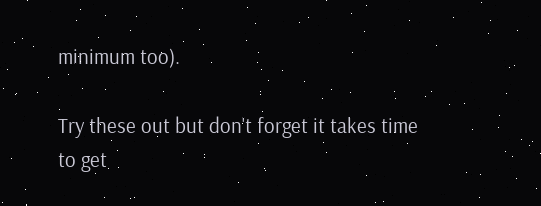minimum too).

Try these out but don't forget it takes time to get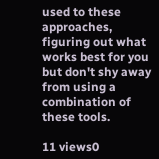used to these approaches, figuring out what works best for you but don't shy away from using a combination of these tools.

11 views0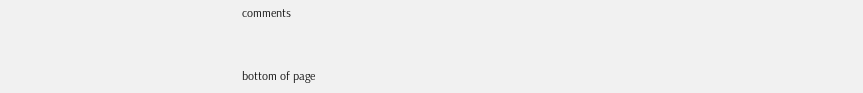comments


bottom of page